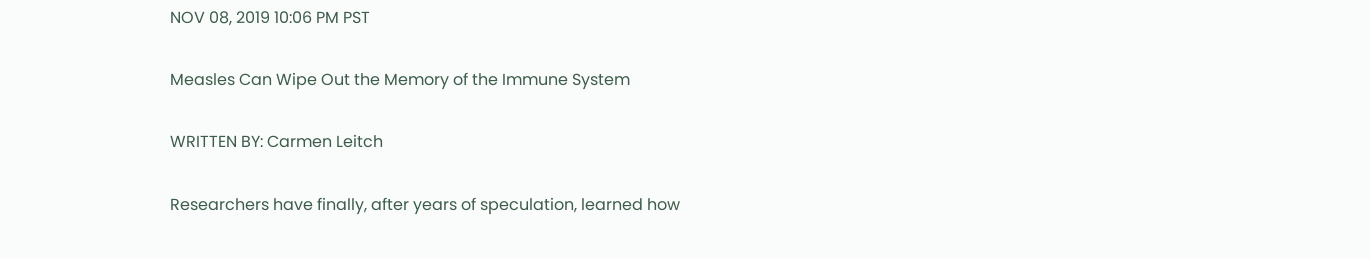NOV 08, 2019 10:06 PM PST

Measles Can Wipe Out the Memory of the Immune System

WRITTEN BY: Carmen Leitch

Researchers have finally, after years of speculation, learned how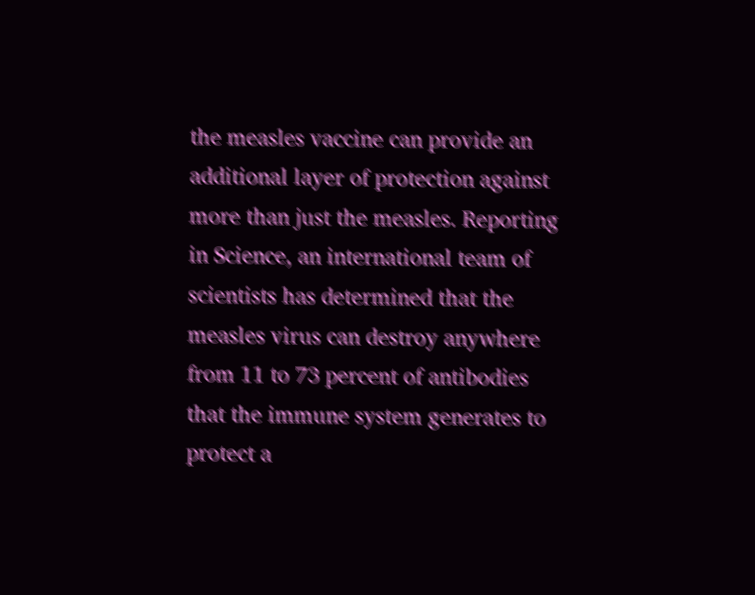the measles vaccine can provide an additional layer of protection against more than just the measles. Reporting in Science, an international team of scientists has determined that the measles virus can destroy anywhere from 11 to 73 percent of antibodies that the immune system generates to protect a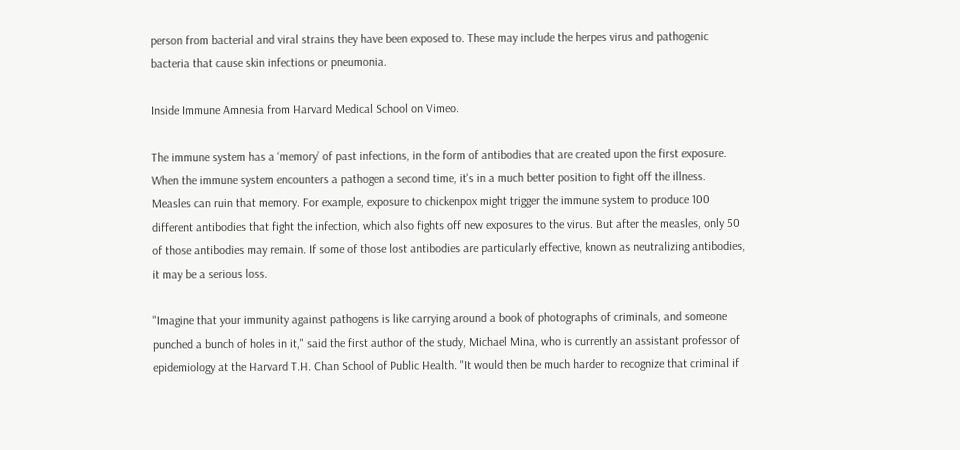person from bacterial and viral strains they have been exposed to. These may include the herpes virus and pathogenic bacteria that cause skin infections or pneumonia.

Inside Immune Amnesia from Harvard Medical School on Vimeo.

The immune system has a ‘memory’ of past infections, in the form of antibodies that are created upon the first exposure. When the immune system encounters a pathogen a second time, it's in a much better position to fight off the illness. Measles can ruin that memory. For example, exposure to chickenpox might trigger the immune system to produce 100 different antibodies that fight the infection, which also fights off new exposures to the virus. But after the measles, only 50 of those antibodies may remain. If some of those lost antibodies are particularly effective, known as neutralizing antibodies, it may be a serious loss.

"Imagine that your immunity against pathogens is like carrying around a book of photographs of criminals, and someone punched a bunch of holes in it," said the first author of the study, Michael Mina, who is currently an assistant professor of epidemiology at the Harvard T.H. Chan School of Public Health. "It would then be much harder to recognize that criminal if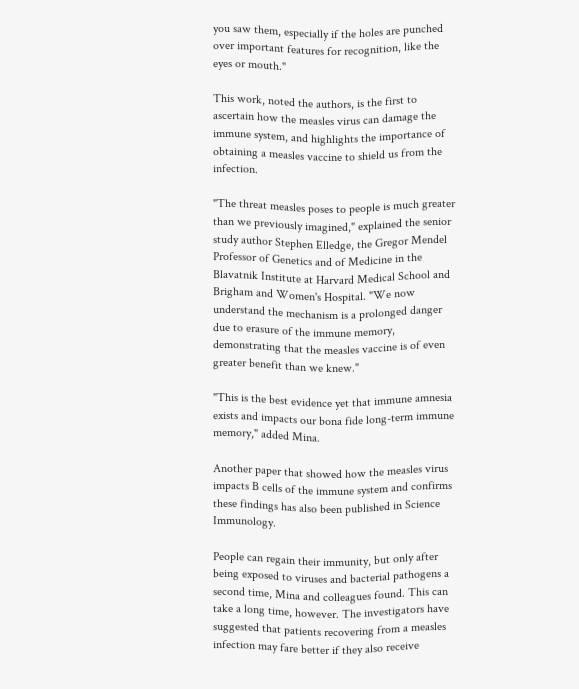you saw them, especially if the holes are punched over important features for recognition, like the eyes or mouth."

This work, noted the authors, is the first to ascertain how the measles virus can damage the immune system, and highlights the importance of obtaining a measles vaccine to shield us from the infection.

"The threat measles poses to people is much greater than we previously imagined," explained the senior study author Stephen Elledge, the Gregor Mendel Professor of Genetics and of Medicine in the Blavatnik Institute at Harvard Medical School and Brigham and Women's Hospital. "We now understand the mechanism is a prolonged danger due to erasure of the immune memory, demonstrating that the measles vaccine is of even greater benefit than we knew."

"This is the best evidence yet that immune amnesia exists and impacts our bona fide long-term immune memory," added Mina.

Another paper that showed how the measles virus impacts B cells of the immune system and confirms these findings has also been published in Science Immunology.

People can regain their immunity, but only after being exposed to viruses and bacterial pathogens a second time, Mina and colleagues found. This can take a long time, however. The investigators have suggested that patients recovering from a measles infection may fare better if they also receive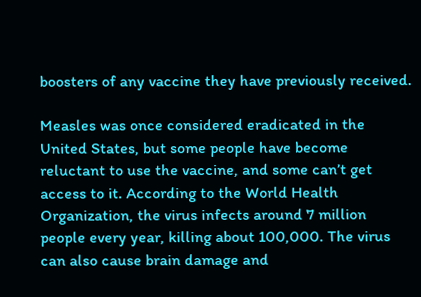boosters of any vaccine they have previously received.

Measles was once considered eradicated in the United States, but some people have become reluctant to use the vaccine, and some can’t get access to it. According to the World Health Organization, the virus infects around 7 million people every year, killing about 100,000. The virus can also cause brain damage and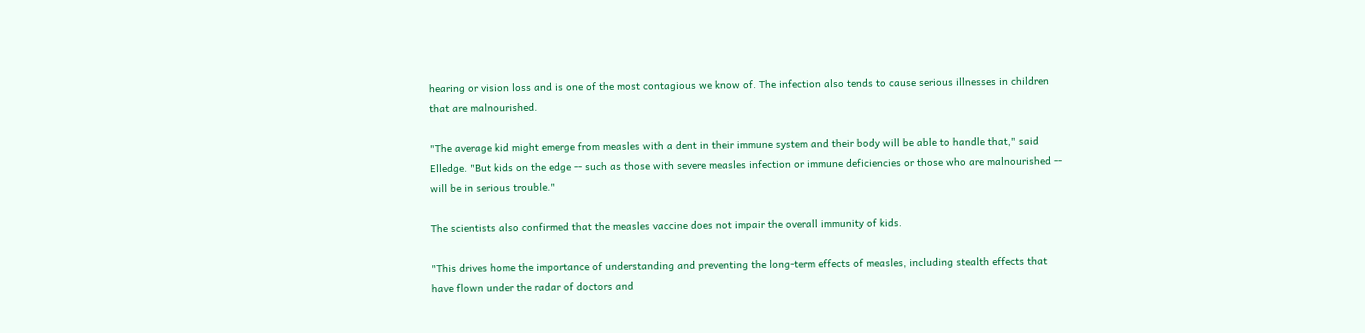hearing or vision loss and is one of the most contagious we know of. The infection also tends to cause serious illnesses in children that are malnourished.

"The average kid might emerge from measles with a dent in their immune system and their body will be able to handle that," said Elledge. "But kids on the edge -- such as those with severe measles infection or immune deficiencies or those who are malnourished -- will be in serious trouble."

The scientists also confirmed that the measles vaccine does not impair the overall immunity of kids.

"This drives home the importance of understanding and preventing the long-term effects of measles, including stealth effects that have flown under the radar of doctors and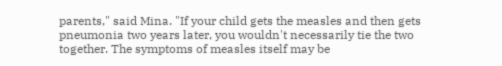parents," said Mina. "If your child gets the measles and then gets pneumonia two years later, you wouldn't necessarily tie the two together. The symptoms of measles itself may be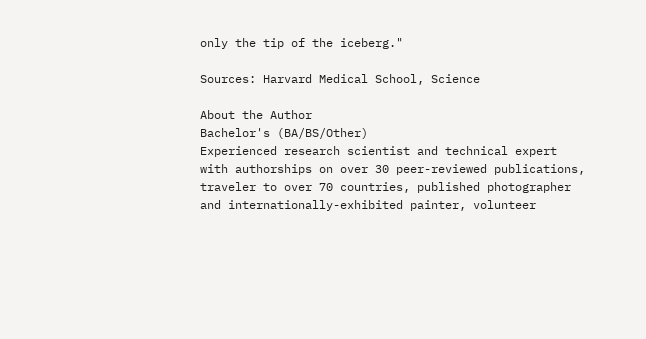only the tip of the iceberg."

Sources: Harvard Medical School, Science

About the Author
Bachelor's (BA/BS/Other)
Experienced research scientist and technical expert with authorships on over 30 peer-reviewed publications, traveler to over 70 countries, published photographer and internationally-exhibited painter, volunteer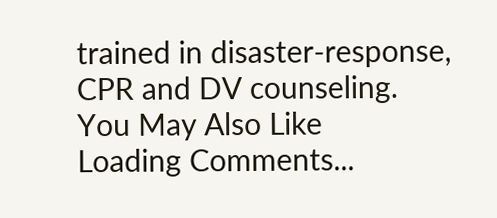trained in disaster-response, CPR and DV counseling.
You May Also Like
Loading Comments...